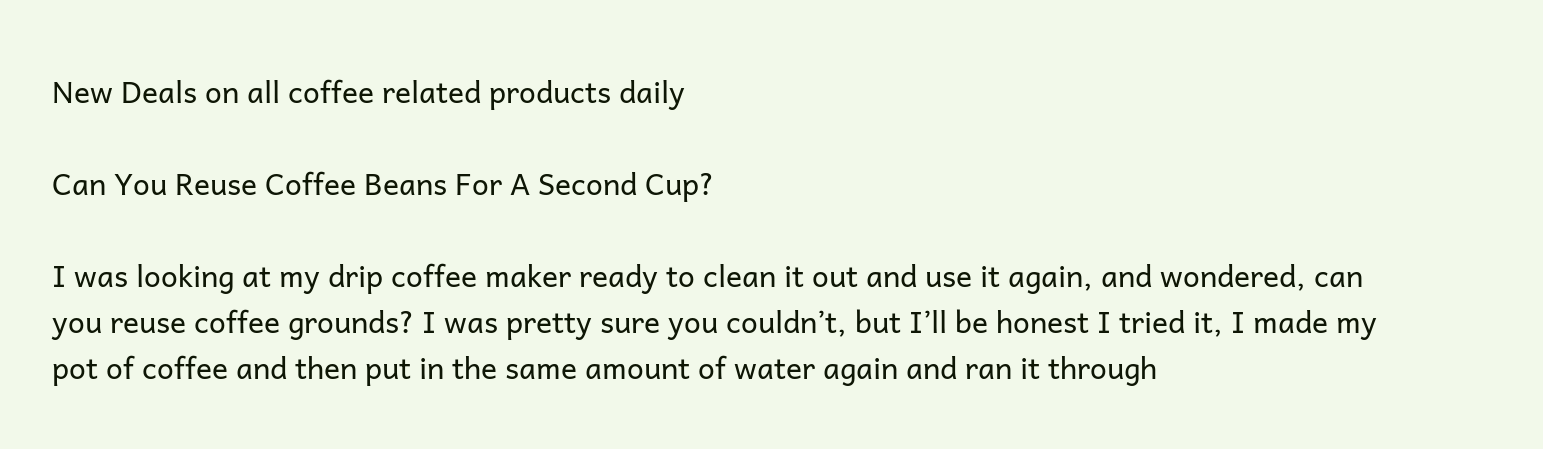New Deals on all coffee related products daily

Can You Reuse Coffee Beans For A Second Cup?

I was looking at my drip coffee maker ready to clean it out and use it again, and wondered, can you reuse coffee grounds? I was pretty sure you couldn’t, but I’ll be honest I tried it, I made my pot of coffee and then put in the same amount of water again and ran it through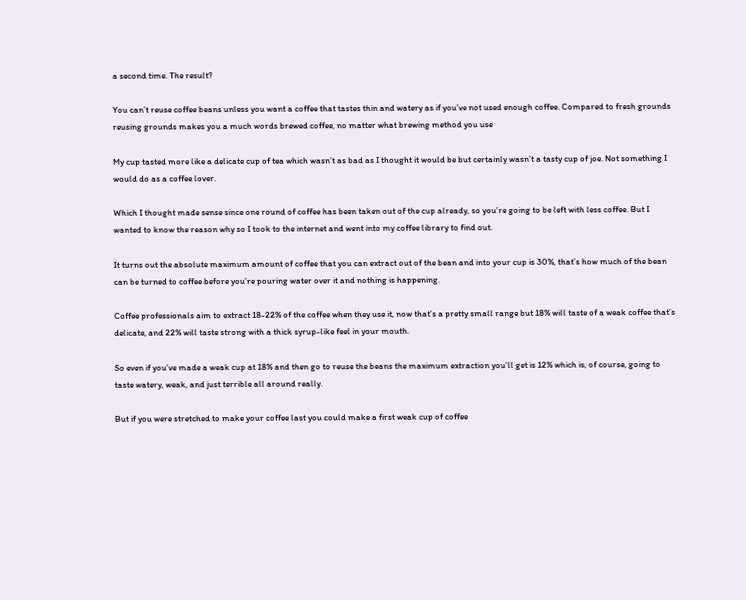a second time. The result?

You can’t reuse coffee beans unless you want a coffee that tastes thin and watery as if you’ve not used enough coffee. Compared to fresh grounds reusing grounds makes you a much words brewed coffee, no matter what brewing method you use

My cup tasted more like a delicate cup of tea which wasn’t as bad as I thought it would be but certainly wasn’t a tasty cup of joe. Not something I would do as a coffee lover.

Which I thought made sense since one round of coffee has been taken out of the cup already, so you’re going to be left with less coffee. But I wanted to know the reason why so I took to the internet and went into my coffee library to find out.

It turns out the absolute maximum amount of coffee that you can extract out of the bean and into your cup is 30%, that’s how much of the bean can be turned to coffee before you’re pouring water over it and nothing is happening.

Coffee professionals aim to extract 18-22% of the coffee when they use it, now that’s a pretty small range but 18% will taste of a weak coffee that’s delicate, and 22% will taste strong with a thick syrup-like feel in your mouth.

So even if you’ve made a weak cup at 18% and then go to reuse the beans the maximum extraction you’ll get is 12% which is, of course, going to taste watery, weak, and just terrible all around really.

But if you were stretched to make your coffee last you could make a first weak cup of coffee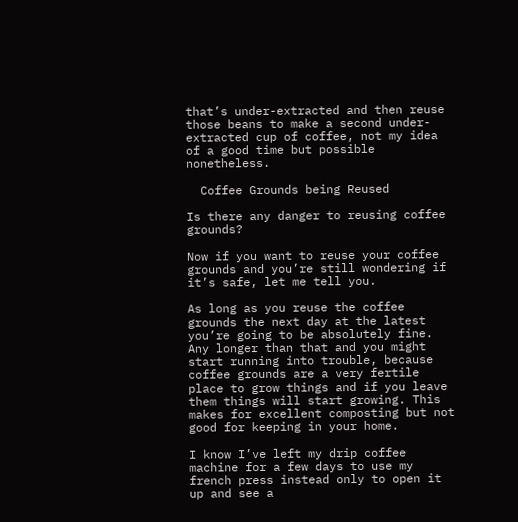that’s under-extracted and then reuse those beans to make a second under-extracted cup of coffee, not my idea of a good time but possible nonetheless.

  Coffee Grounds being Reused

Is there any danger to reusing coffee grounds?

Now if you want to reuse your coffee grounds and you’re still wondering if it’s safe, let me tell you.

As long as you reuse the coffee grounds the next day at the latest you’re going to be absolutely fine. Any longer than that and you might start running into trouble, because coffee grounds are a very fertile place to grow things and if you leave them things will start growing. This makes for excellent composting but not good for keeping in your home.

I know I’ve left my drip coffee machine for a few days to use my french press instead only to open it up and see a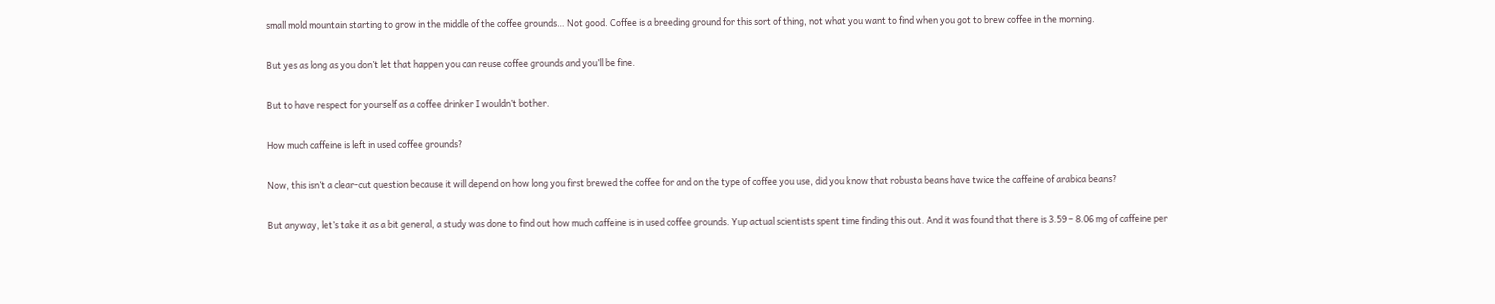small mold mountain starting to grow in the middle of the coffee grounds… Not good. Coffee is a breeding ground for this sort of thing, not what you want to find when you got to brew coffee in the morning.

But yes as long as you don’t let that happen you can reuse coffee grounds and you’ll be fine.

But to have respect for yourself as a coffee drinker I wouldn’t bother.

How much caffeine is left in used coffee grounds?

Now, this isn’t a clear-cut question because it will depend on how long you first brewed the coffee for and on the type of coffee you use, did you know that robusta beans have twice the caffeine of arabica beans?

But anyway, let’s take it as a bit general, a study was done to find out how much caffeine is in used coffee grounds. Yup actual scientists spent time finding this out. And it was found that there is 3.59 – 8.06 mg of caffeine per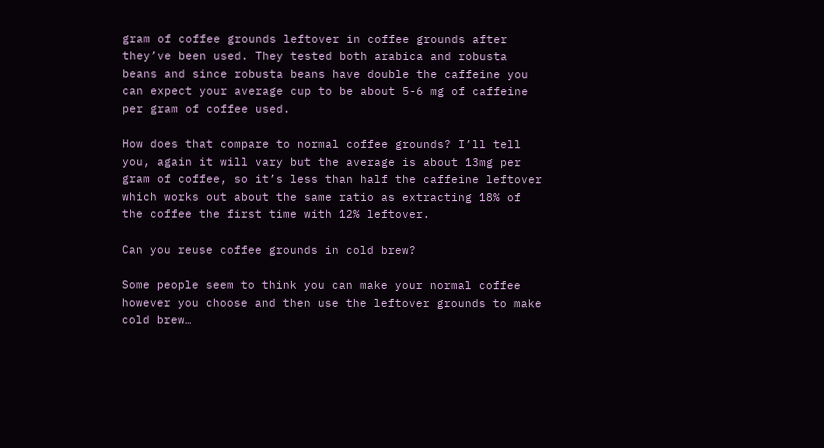gram of coffee grounds leftover in coffee grounds after they’ve been used. They tested both arabica and robusta beans and since robusta beans have double the caffeine you can expect your average cup to be about 5-6 mg of caffeine per gram of coffee used.

How does that compare to normal coffee grounds? I’ll tell you, again it will vary but the average is about 13mg per gram of coffee, so it’s less than half the caffeine leftover which works out about the same ratio as extracting 18% of the coffee the first time with 12% leftover.

Can you reuse coffee grounds in cold brew?

Some people seem to think you can make your normal coffee however you choose and then use the leftover grounds to make cold brew…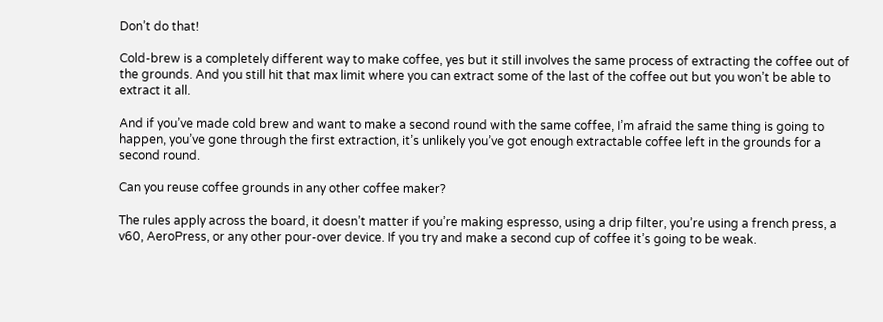Don’t do that!

Cold-brew is a completely different way to make coffee, yes but it still involves the same process of extracting the coffee out of the grounds. And you still hit that max limit where you can extract some of the last of the coffee out but you won’t be able to extract it all.

And if you’ve made cold brew and want to make a second round with the same coffee, I’m afraid the same thing is going to happen, you’ve gone through the first extraction, it’s unlikely you’ve got enough extractable coffee left in the grounds for a second round.

Can you reuse coffee grounds in any other coffee maker?

The rules apply across the board, it doesn’t matter if you’re making espresso, using a drip filter, you’re using a french press, a v60, AeroPress, or any other pour-over device. If you try and make a second cup of coffee it’s going to be weak.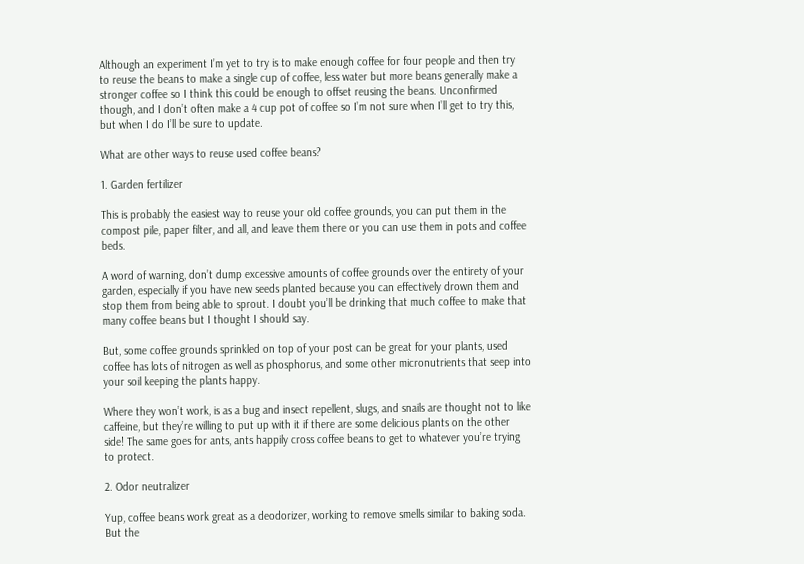Although an experiment I’m yet to try is to make enough coffee for four people and then try to reuse the beans to make a single cup of coffee, less water but more beans generally make a stronger coffee so I think this could be enough to offset reusing the beans. Unconfirmed though, and I don’t often make a 4 cup pot of coffee so I’m not sure when I’ll get to try this, but when I do I’ll be sure to update.

What are other ways to reuse used coffee beans?

1. Garden fertilizer

This is probably the easiest way to reuse your old coffee grounds, you can put them in the compost pile, paper filter, and all, and leave them there or you can use them in pots and coffee beds.

A word of warning, don’t dump excessive amounts of coffee grounds over the entirety of your garden, especially if you have new seeds planted because you can effectively drown them and stop them from being able to sprout. I doubt you’ll be drinking that much coffee to make that many coffee beans but I thought I should say.

But, some coffee grounds sprinkled on top of your post can be great for your plants, used coffee has lots of nitrogen as well as phosphorus, and some other micronutrients that seep into your soil keeping the plants happy.

Where they won’t work, is as a bug and insect repellent, slugs, and snails are thought not to like caffeine, but they’re willing to put up with it if there are some delicious plants on the other side! The same goes for ants, ants happily cross coffee beans to get to whatever you’re trying to protect.

2. Odor neutralizer

Yup, coffee beans work great as a deodorizer, working to remove smells similar to baking soda. But the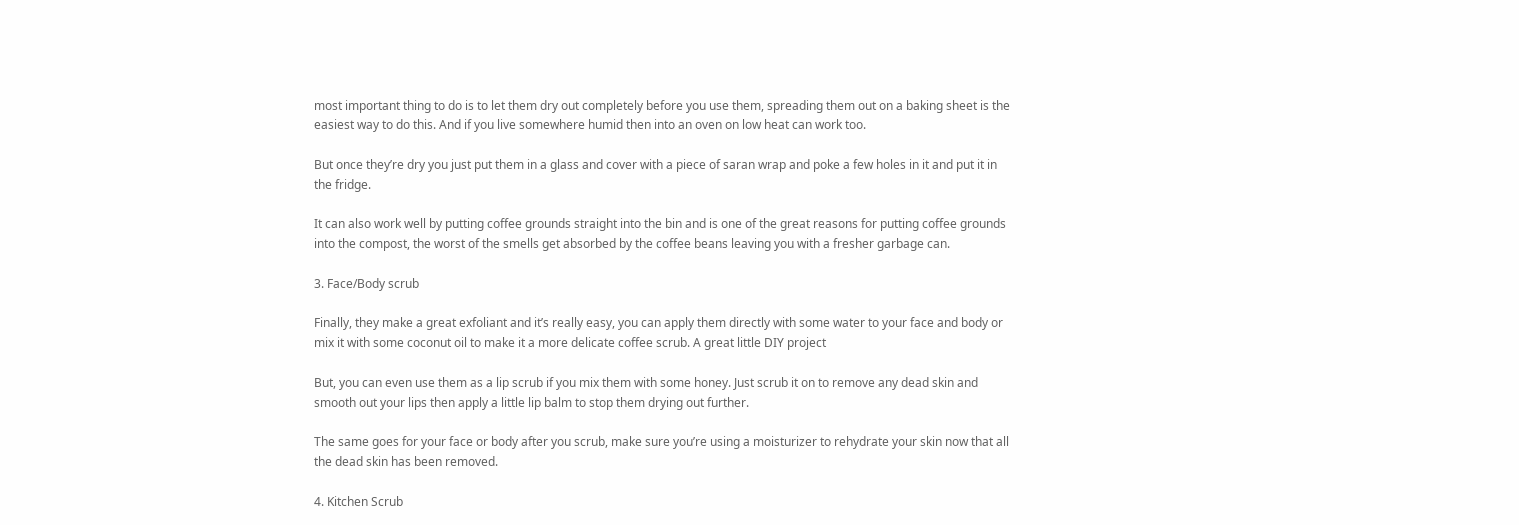most important thing to do is to let them dry out completely before you use them, spreading them out on a baking sheet is the easiest way to do this. And if you live somewhere humid then into an oven on low heat can work too.

But once they’re dry you just put them in a glass and cover with a piece of saran wrap and poke a few holes in it and put it in the fridge.

It can also work well by putting coffee grounds straight into the bin and is one of the great reasons for putting coffee grounds into the compost, the worst of the smells get absorbed by the coffee beans leaving you with a fresher garbage can.

3. Face/Body scrub

Finally, they make a great exfoliant and it’s really easy, you can apply them directly with some water to your face and body or mix it with some coconut oil to make it a more delicate coffee scrub. A great little DIY project

But, you can even use them as a lip scrub if you mix them with some honey. Just scrub it on to remove any dead skin and smooth out your lips then apply a little lip balm to stop them drying out further.

The same goes for your face or body after you scrub, make sure you’re using a moisturizer to rehydrate your skin now that all the dead skin has been removed.

4. Kitchen Scrub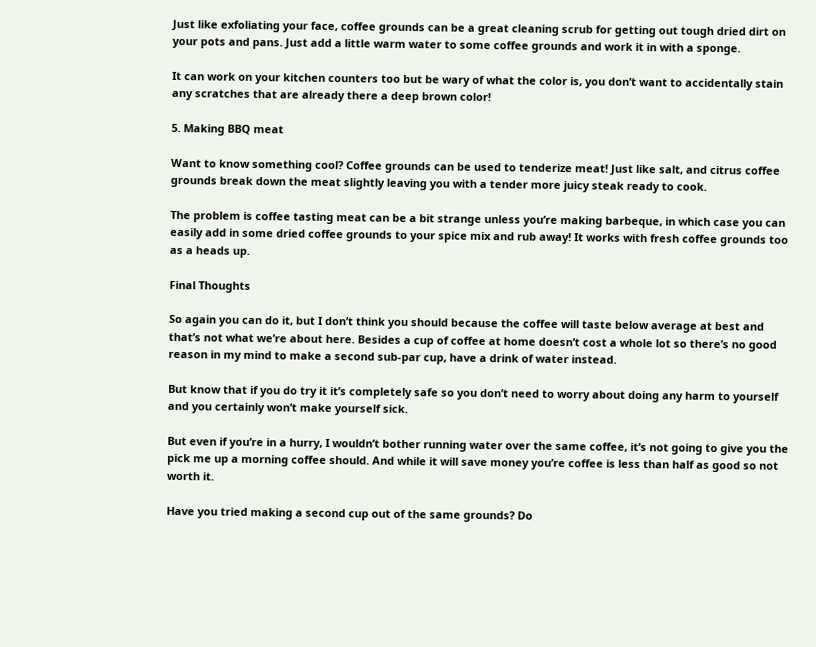Just like exfoliating your face, coffee grounds can be a great cleaning scrub for getting out tough dried dirt on your pots and pans. Just add a little warm water to some coffee grounds and work it in with a sponge.

It can work on your kitchen counters too but be wary of what the color is, you don’t want to accidentally stain any scratches that are already there a deep brown color!

5. Making BBQ meat

Want to know something cool? Coffee grounds can be used to tenderize meat! Just like salt, and citrus coffee grounds break down the meat slightly leaving you with a tender more juicy steak ready to cook.

The problem is coffee tasting meat can be a bit strange unless you’re making barbeque, in which case you can easily add in some dried coffee grounds to your spice mix and rub away! It works with fresh coffee grounds too as a heads up.

Final Thoughts

So again you can do it, but I don’t think you should because the coffee will taste below average at best and that’s not what we’re about here. Besides a cup of coffee at home doesn’t cost a whole lot so there’s no good reason in my mind to make a second sub-par cup, have a drink of water instead.

But know that if you do try it it’s completely safe so you don’t need to worry about doing any harm to yourself and you certainly won’t make yourself sick.

But even if you’re in a hurry, I wouldn’t bother running water over the same coffee, it’s not going to give you the pick me up a morning coffee should. And while it will save money you’re coffee is less than half as good so not worth it.

Have you tried making a second cup out of the same grounds? Do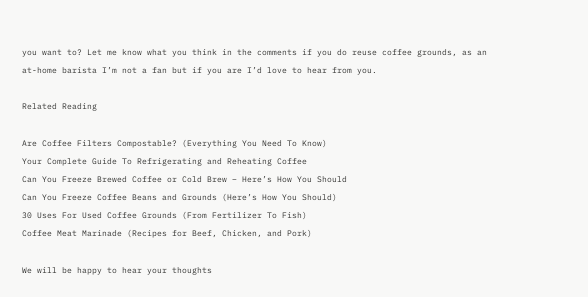you want to? Let me know what you think in the comments if you do reuse coffee grounds, as an at-home barista I’m not a fan but if you are I’d love to hear from you.

Related Reading

Are Coffee Filters Compostable? (Everything You Need To Know)
Your Complete Guide To Refrigerating and Reheating Coffee
Can You Freeze Brewed Coffee or Cold Brew – Here’s How You Should
Can You Freeze Coffee Beans and Grounds (Here’s How You Should)
30 Uses For Used Coffee Grounds (From Fertilizer To Fish)
Coffee Meat Marinade (Recipes for Beef, Chicken, and Pork)

We will be happy to hear your thoughts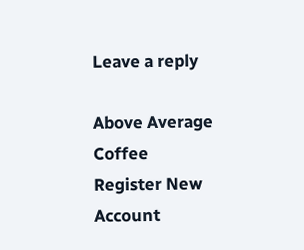Leave a reply

Above Average Coffee
Register New Account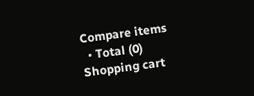Compare items
  • Total (0)
Shopping cart